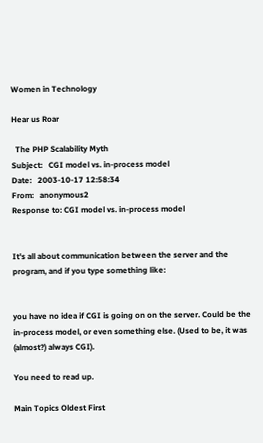Women in Technology

Hear us Roar

  The PHP Scalability Myth
Subject:   CGI model vs. in-process model
Date:   2003-10-17 12:58:34
From:   anonymous2
Response to: CGI model vs. in-process model


It's all about communication between the server and the program, and if you type something like:


you have no idea if CGI is going on on the server. Could be the in-process model, or even something else. (Used to be, it was (almost?) always CGI).

You need to read up.

Main Topics Oldest First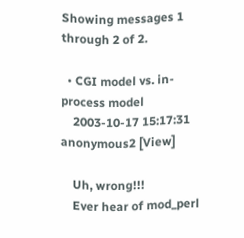Showing messages 1 through 2 of 2.

  • CGI model vs. in-process model
    2003-10-17 15:17:31  anonymous2 [View]

    Uh, wrong!!!
    Ever hear of mod_perl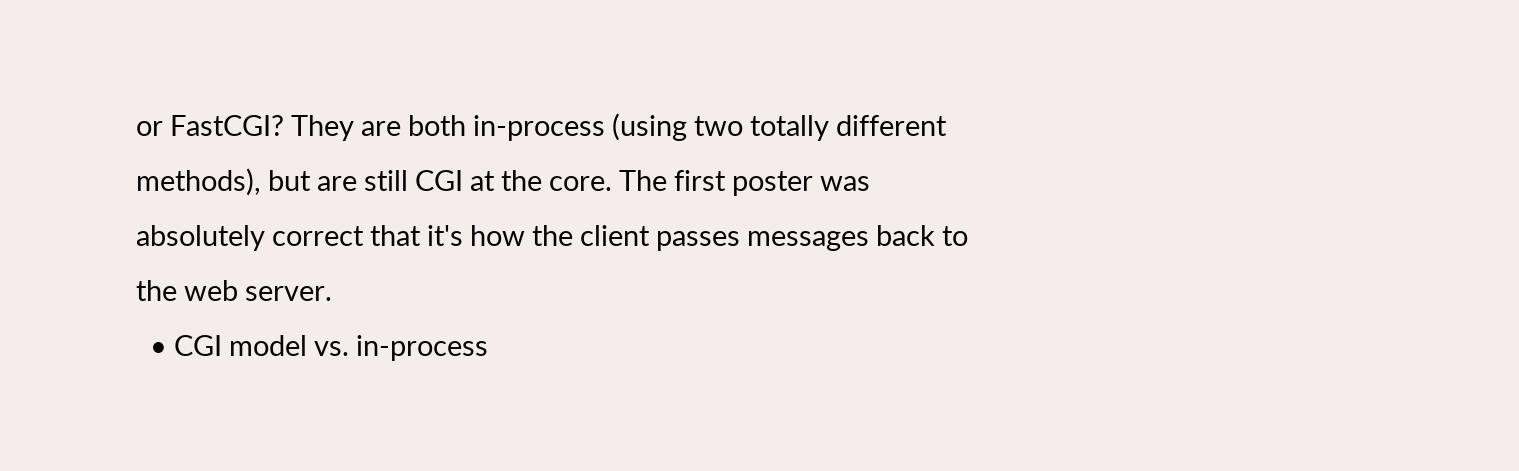or FastCGI? They are both in-process (using two totally different methods), but are still CGI at the core. The first poster was absolutely correct that it's how the client passes messages back to the web server.
  • CGI model vs. in-process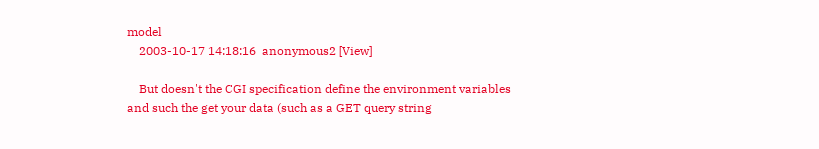model
    2003-10-17 14:18:16  anonymous2 [View]

    But doesn't the CGI specification define the environment variables and such the get your data (such as a GET query string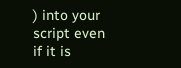) into your script even if it is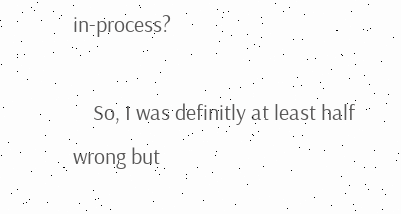in-process?

    So, I was definitly at least half wrong but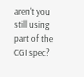aren't you still using part of the CGI spec?